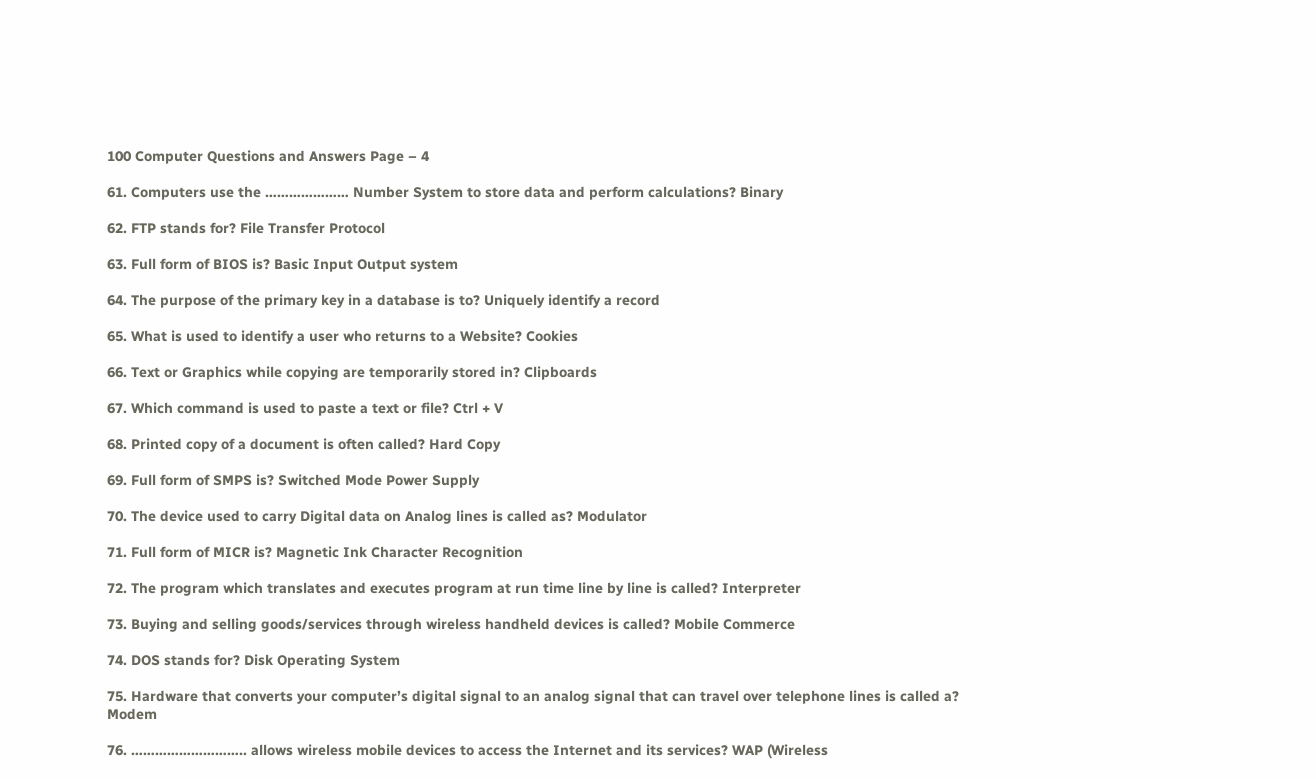100 Computer Questions and Answers Page – 4

61. Computers use the ………………… Number System to store data and perform calculations? Binary

62. FTP stands for? File Transfer Protocol

63. Full form of BIOS is? Basic Input Output system

64. The purpose of the primary key in a database is to? Uniquely identify a record

65. What is used to identify a user who returns to a Website? Cookies

66. Text or Graphics while copying are temporarily stored in? Clipboards

67. Which command is used to paste a text or file? Ctrl + V

68. Printed copy of a document is often called? Hard Copy

69. Full form of SMPS is? Switched Mode Power Supply

70. The device used to carry Digital data on Analog lines is called as? Modulator

71. Full form of MICR is? Magnetic Ink Character Recognition

72. The program which translates and executes program at run time line by line is called? Interpreter

73. Buying and selling goods/services through wireless handheld devices is called? Mobile Commerce

74. DOS stands for? Disk Operating System

75. Hardware that converts your computer’s digital signal to an analog signal that can travel over telephone lines is called a? Modem

76. ……………………….. allows wireless mobile devices to access the Internet and its services? WAP (Wireless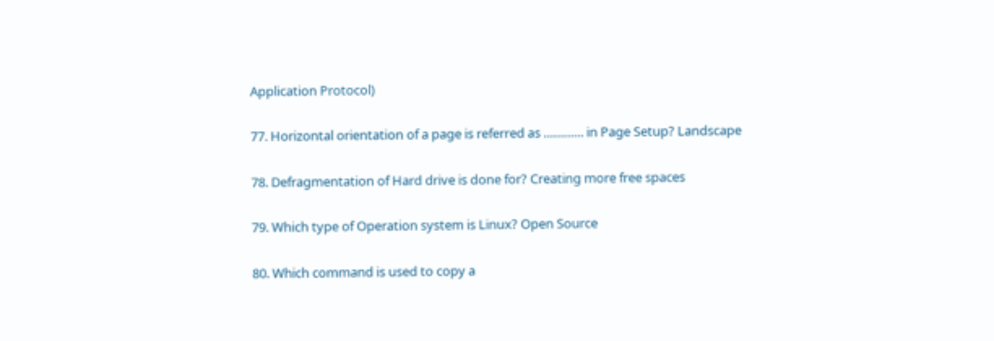Application Protocol)

77. Horizontal orientation of a page is referred as ………… in Page Setup? Landscape

78. Defragmentation of Hard drive is done for? Creating more free spaces

79. Which type of Operation system is Linux? Open Source

80. Which command is used to copy a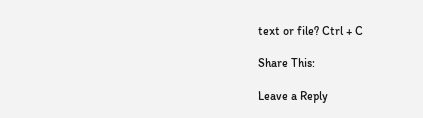text or file? Ctrl + C

Share This:

Leave a Reply